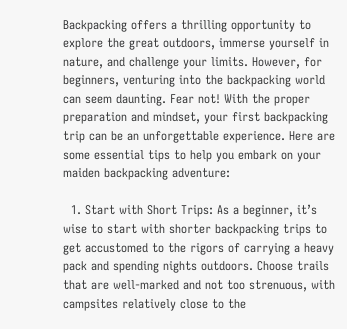Backpacking offers a thrilling opportunity to explore the great outdoors, immerse yourself in nature, and challenge your limits. However, for beginners, venturing into the backpacking world can seem daunting. Fear not! With the proper preparation and mindset, your first backpacking trip can be an unforgettable experience. Here are some essential tips to help you embark on your maiden backpacking adventure:

  1. Start with Short Trips: As a beginner, it’s wise to start with shorter backpacking trips to get accustomed to the rigors of carrying a heavy pack and spending nights outdoors. Choose trails that are well-marked and not too strenuous, with campsites relatively close to the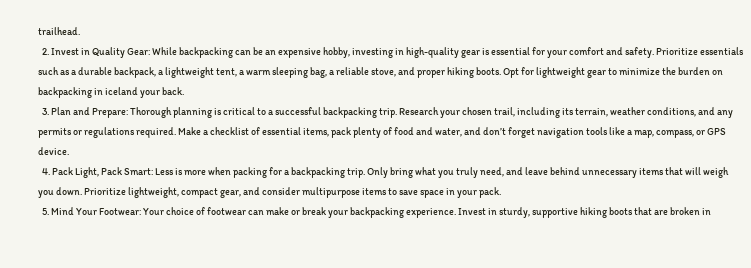trailhead.
  2. Invest in Quality Gear: While backpacking can be an expensive hobby, investing in high-quality gear is essential for your comfort and safety. Prioritize essentials such as a durable backpack, a lightweight tent, a warm sleeping bag, a reliable stove, and proper hiking boots. Opt for lightweight gear to minimize the burden on backpacking in iceland your back.
  3. Plan and Prepare: Thorough planning is critical to a successful backpacking trip. Research your chosen trail, including its terrain, weather conditions, and any permits or regulations required. Make a checklist of essential items, pack plenty of food and water, and don’t forget navigation tools like a map, compass, or GPS device.
  4. Pack Light, Pack Smart: Less is more when packing for a backpacking trip. Only bring what you truly need, and leave behind unnecessary items that will weigh you down. Prioritize lightweight, compact gear, and consider multipurpose items to save space in your pack.
  5. Mind Your Footwear: Your choice of footwear can make or break your backpacking experience. Invest in sturdy, supportive hiking boots that are broken in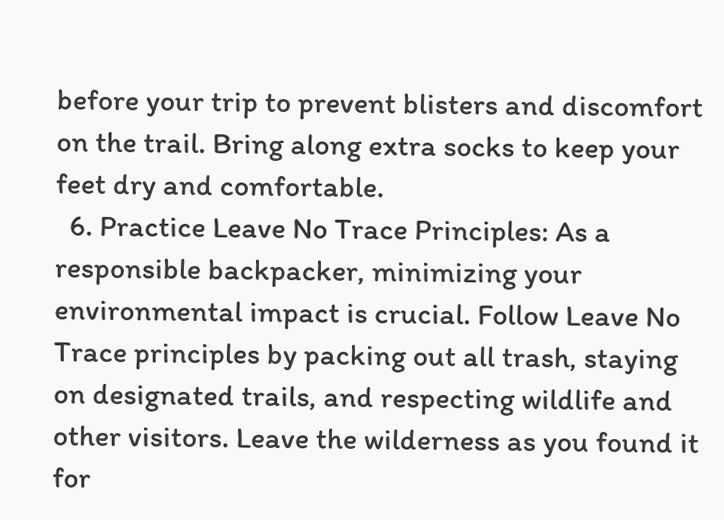before your trip to prevent blisters and discomfort on the trail. Bring along extra socks to keep your feet dry and comfortable.
  6. Practice Leave No Trace Principles: As a responsible backpacker, minimizing your environmental impact is crucial. Follow Leave No Trace principles by packing out all trash, staying on designated trails, and respecting wildlife and other visitors. Leave the wilderness as you found it for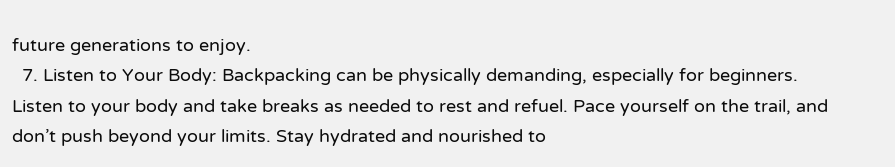future generations to enjoy.
  7. Listen to Your Body: Backpacking can be physically demanding, especially for beginners. Listen to your body and take breaks as needed to rest and refuel. Pace yourself on the trail, and don’t push beyond your limits. Stay hydrated and nourished to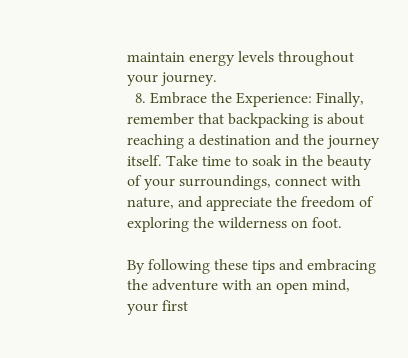maintain energy levels throughout your journey.
  8. Embrace the Experience: Finally, remember that backpacking is about reaching a destination and the journey itself. Take time to soak in the beauty of your surroundings, connect with nature, and appreciate the freedom of exploring the wilderness on foot.

By following these tips and embracing the adventure with an open mind, your first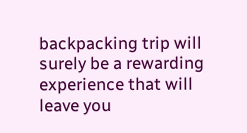backpacking trip will surely be a rewarding experience that will leave you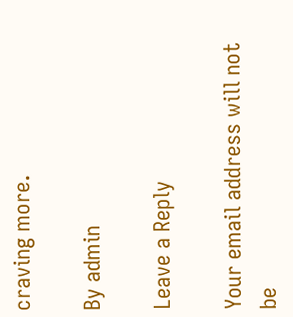craving more.

By admin

Leave a Reply

Your email address will not be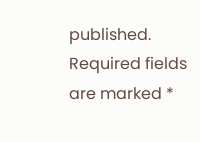published. Required fields are marked *